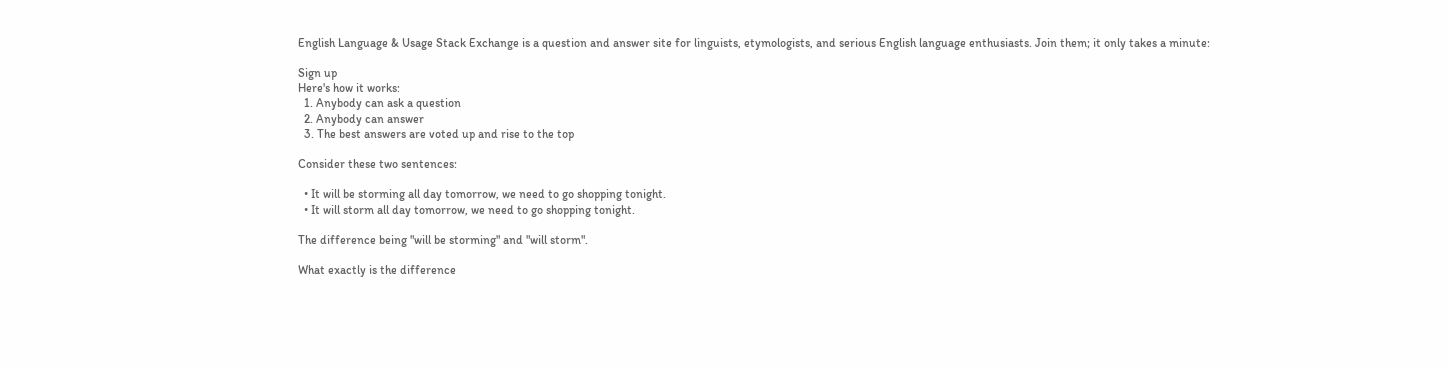English Language & Usage Stack Exchange is a question and answer site for linguists, etymologists, and serious English language enthusiasts. Join them; it only takes a minute:

Sign up
Here's how it works:
  1. Anybody can ask a question
  2. Anybody can answer
  3. The best answers are voted up and rise to the top

Consider these two sentences:

  • It will be storming all day tomorrow, we need to go shopping tonight.
  • It will storm all day tomorrow, we need to go shopping tonight.

The difference being "will be storming" and "will storm".

What exactly is the difference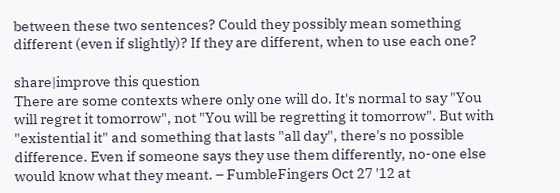between these two sentences? Could they possibly mean something different (even if slightly)? If they are different, when to use each one?

share|improve this question
There are some contexts where only one will do. It's normal to say "You will regret it tomorrow", not "You will be regretting it tomorrow". But with "existential it" and something that lasts "all day", there's no possible difference. Even if someone says they use them differently, no-one else would know what they meant. – FumbleFingers Oct 27 '12 at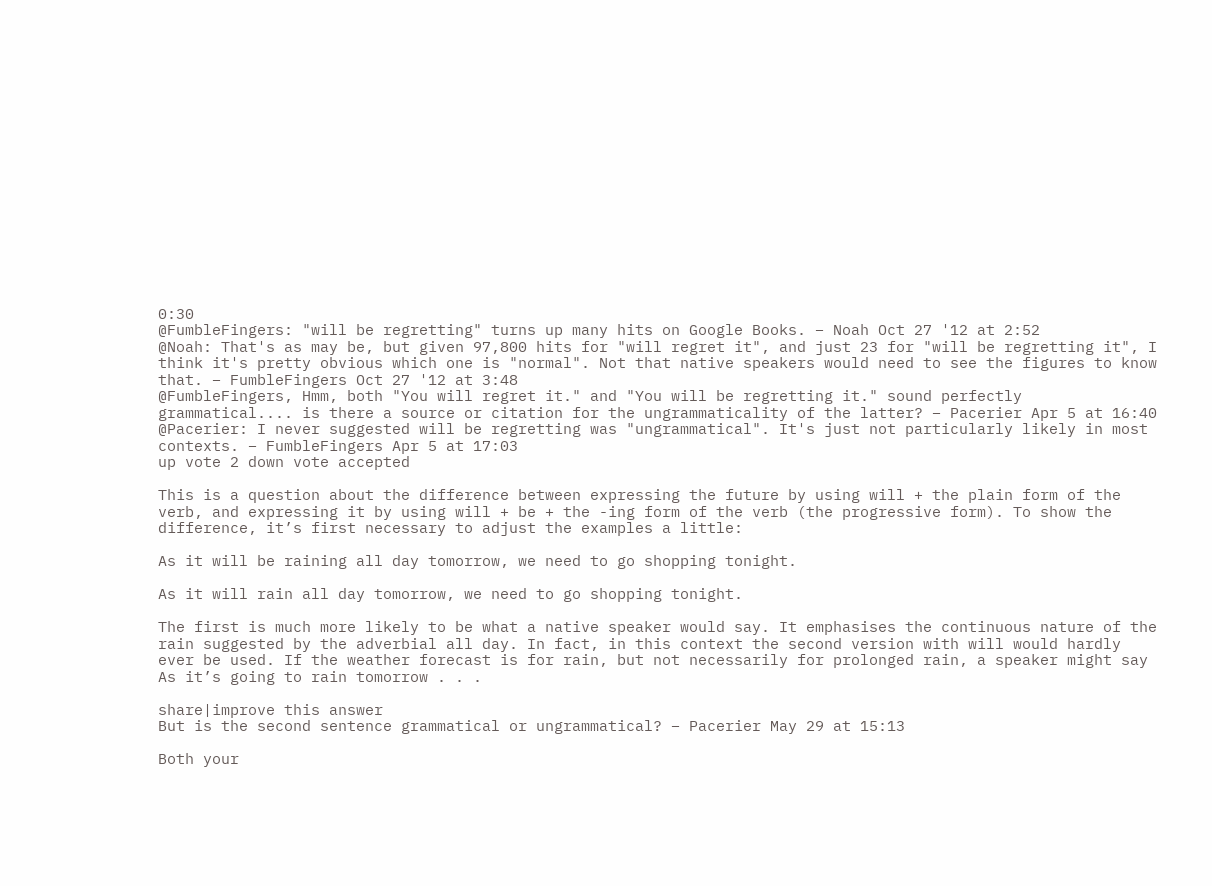0:30
@FumbleFingers: "will be regretting" turns up many hits on Google Books. – Noah Oct 27 '12 at 2:52
@Noah: That's as may be, but given 97,800 hits for "will regret it", and just 23 for "will be regretting it", I think it's pretty obvious which one is "normal". Not that native speakers would need to see the figures to know that. – FumbleFingers Oct 27 '12 at 3:48
@FumbleFingers, Hmm, both "You will regret it." and "You will be regretting it." sound perfectly grammatical.... is there a source or citation for the ungrammaticality of the latter? – Pacerier Apr 5 at 16:40
@Pacerier: I never suggested will be regretting was "ungrammatical". It's just not particularly likely in most contexts. – FumbleFingers Apr 5 at 17:03
up vote 2 down vote accepted

This is a question about the difference between expressing the future by using will + the plain form of the verb, and expressing it by using will + be + the -ing form of the verb (the progressive form). To show the difference, it’s first necessary to adjust the examples a little:

As it will be raining all day tomorrow, we need to go shopping tonight.

As it will rain all day tomorrow, we need to go shopping tonight.

The first is much more likely to be what a native speaker would say. It emphasises the continuous nature of the rain suggested by the adverbial all day. In fact, in this context the second version with will would hardly ever be used. If the weather forecast is for rain, but not necessarily for prolonged rain, a speaker might say As it’s going to rain tomorrow . . .

share|improve this answer
But is the second sentence grammatical or ungrammatical? – Pacerier May 29 at 15:13

Both your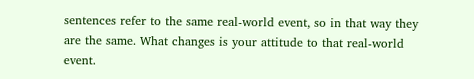sentences refer to the same real-world event, so in that way they are the same. What changes is your attitude to that real-world event.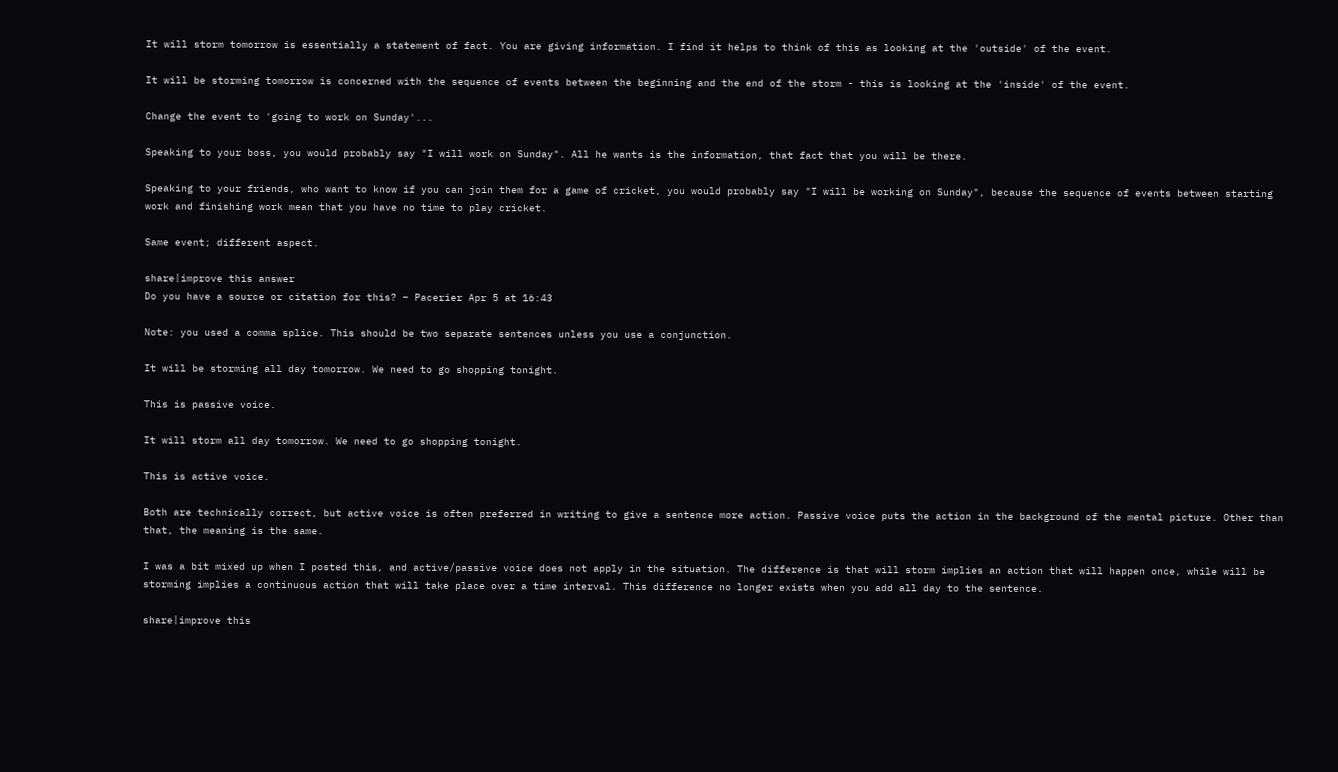It will storm tomorrow is essentially a statement of fact. You are giving information. I find it helps to think of this as looking at the 'outside' of the event.

It will be storming tomorrow is concerned with the sequence of events between the beginning and the end of the storm - this is looking at the 'inside' of the event.

Change the event to 'going to work on Sunday'...

Speaking to your boss, you would probably say "I will work on Sunday". All he wants is the information, that fact that you will be there.

Speaking to your friends, who want to know if you can join them for a game of cricket, you would probably say "I will be working on Sunday", because the sequence of events between starting work and finishing work mean that you have no time to play cricket.

Same event; different aspect.

share|improve this answer
Do you have a source or citation for this? – Pacerier Apr 5 at 16:43

Note: you used a comma splice. This should be two separate sentences unless you use a conjunction.

It will be storming all day tomorrow. We need to go shopping tonight.

This is passive voice.

It will storm all day tomorrow. We need to go shopping tonight.

This is active voice.

Both are technically correct, but active voice is often preferred in writing to give a sentence more action. Passive voice puts the action in the background of the mental picture. Other than that, the meaning is the same.

I was a bit mixed up when I posted this, and active/passive voice does not apply in the situation. The difference is that will storm implies an action that will happen once, while will be storming implies a continuous action that will take place over a time interval. This difference no longer exists when you add all day to the sentence.

share|improve this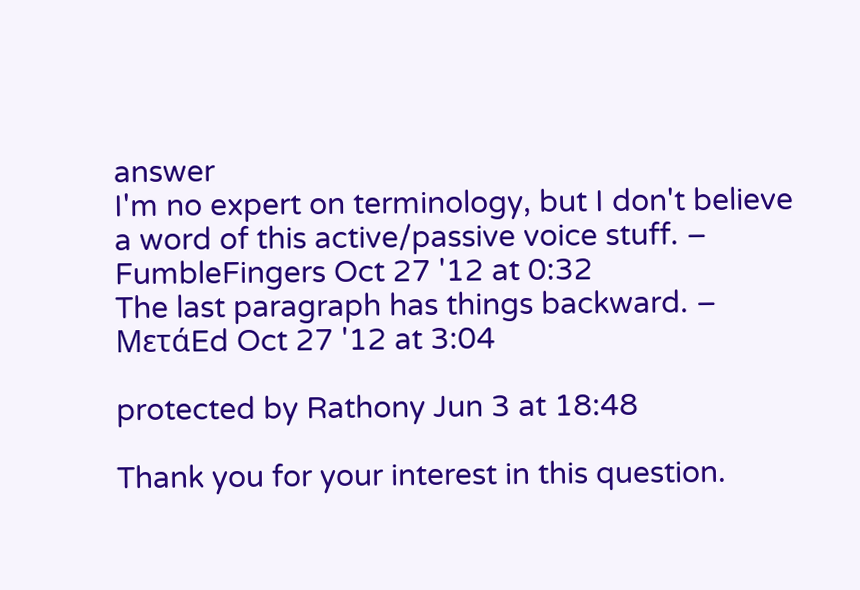answer
I'm no expert on terminology, but I don't believe a word of this active/passive voice stuff. – FumbleFingers Oct 27 '12 at 0:32
The last paragraph has things backward. – MετάEd Oct 27 '12 at 3:04

protected by Rathony Jun 3 at 18:48

Thank you for your interest in this question.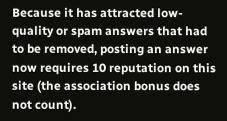Because it has attracted low-quality or spam answers that had to be removed, posting an answer now requires 10 reputation on this site (the association bonus does not count).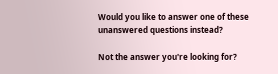Would you like to answer one of these unanswered questions instead?

Not the answer you're looking for?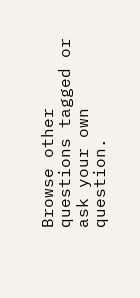Browse other questions tagged or ask your own question.